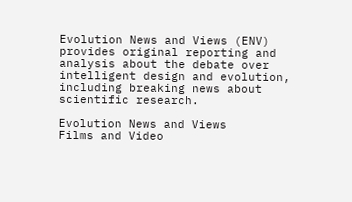Evolution News and Views (ENV) provides original reporting and analysis about the debate over intelligent design and evolution, including breaking news about scientific research.

Evolution News and Views
Films and Video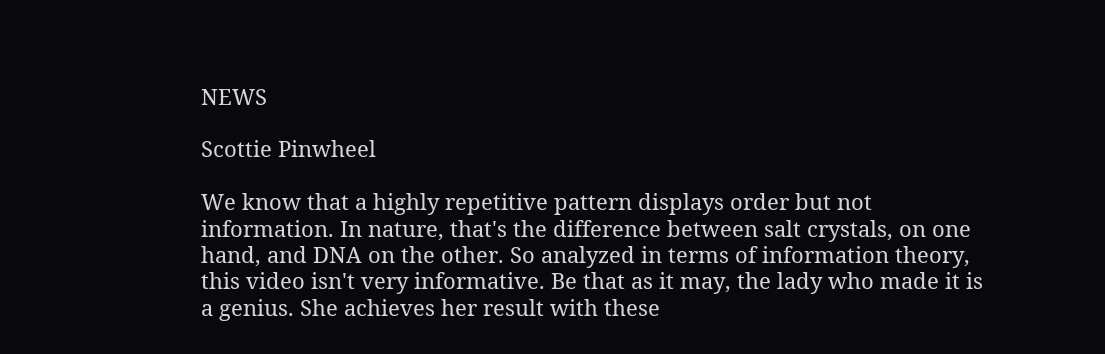NEWS

Scottie Pinwheel

We know that a highly repetitive pattern displays order but not information. In nature, that's the difference between salt crystals, on one hand, and DNA on the other. So analyzed in terms of information theory, this video isn't very informative. Be that as it may, the lady who made it is a genius. She achieves her result with these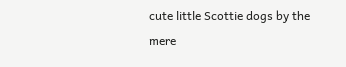cute little Scottie dogs by the mere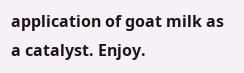application of goat milk as a catalyst. Enjoy.